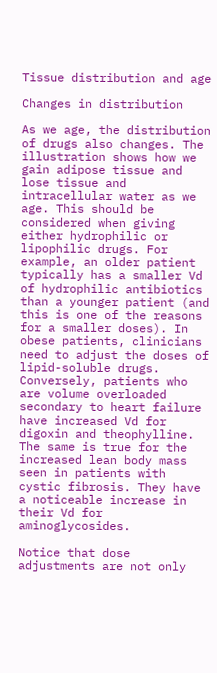Tissue distribution and age

Changes in distribution

As we age, the distribution of drugs also changes. The illustration shows how we gain adipose tissue and lose tissue and intracellular water as we age. This should be considered when giving either hydrophilic or lipophilic drugs. For example, an older patient typically has a smaller Vd of hydrophilic antibiotics than a younger patient (and this is one of the reasons for a smaller doses). In obese patients, clinicians need to adjust the doses of lipid-soluble drugs. Conversely, patients who are volume overloaded secondary to heart failure have increased Vd for digoxin and theophylline. The same is true for the increased lean body mass seen in patients with cystic fibrosis. They have a noticeable increase in their Vd for aminoglycosides.

Notice that dose adjustments are not only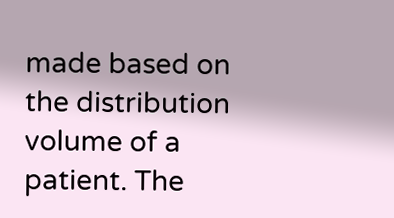made based on the distribution volume of a patient. The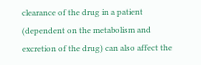clearance of the drug in a patient (dependent on the metabolism and excretion of the drug) can also affect the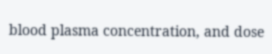blood plasma concentration, and dose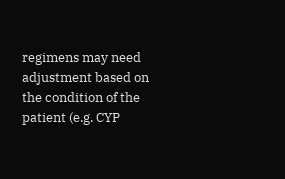regimens may need adjustment based on the condition of the patient (e.g. CYP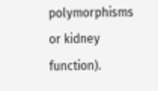polymorphisms or kidney function).